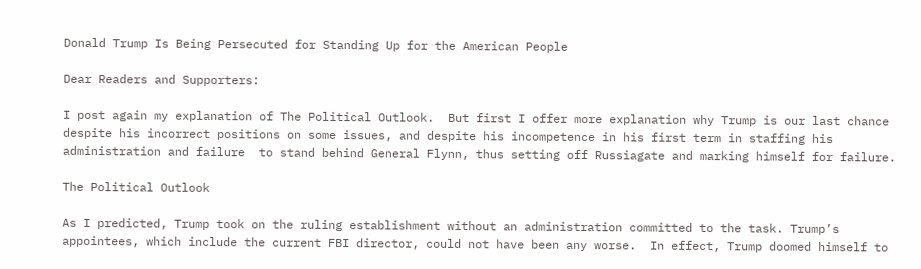Donald Trump Is Being Persecuted for Standing Up for the American People

Dear Readers and Supporters:

I post again my explanation of The Political Outlook.  But first I offer more explanation why Trump is our last chance despite his incorrect positions on some issues, and despite his incompetence in his first term in staffing his administration and failure  to stand behind General Flynn, thus setting off Russiagate and marking himself for failure.

The Political Outlook

As I predicted, Trump took on the ruling establishment without an administration committed to the task. Trump’s appointees, which include the current FBI director, could not have been any worse.  In effect, Trump doomed himself to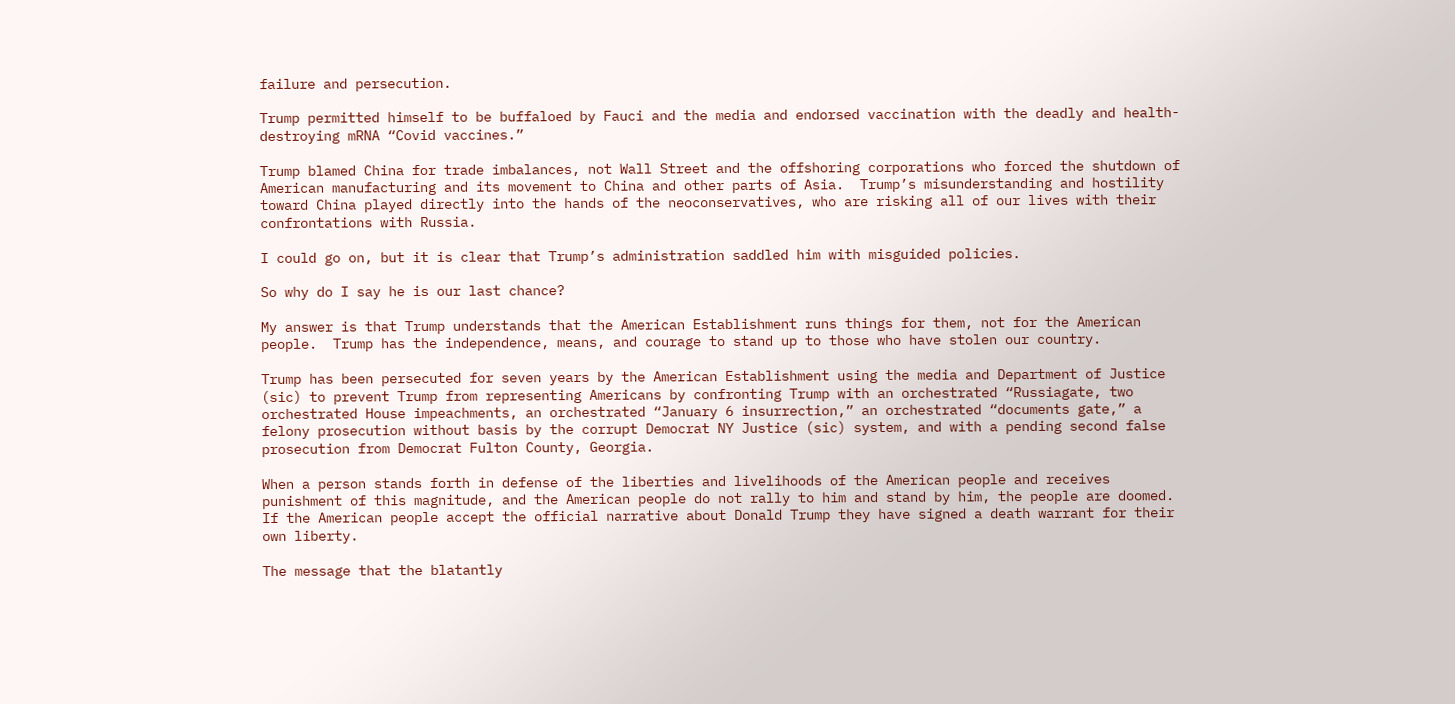failure and persecution.

Trump permitted himself to be buffaloed by Fauci and the media and endorsed vaccination with the deadly and health-destroying mRNA “Covid vaccines.”

Trump blamed China for trade imbalances, not Wall Street and the offshoring corporations who forced the shutdown of American manufacturing and its movement to China and other parts of Asia.  Trump’s misunderstanding and hostility toward China played directly into the hands of the neoconservatives, who are risking all of our lives with their confrontations with Russia.

I could go on, but it is clear that Trump’s administration saddled him with misguided policies.

So why do I say he is our last chance?

My answer is that Trump understands that the American Establishment runs things for them, not for the American people.  Trump has the independence, means, and courage to stand up to those who have stolen our country.

Trump has been persecuted for seven years by the American Establishment using the media and Department of Justice (sic) to prevent Trump from representing Americans by confronting Trump with an orchestrated “Russiagate, two orchestrated House impeachments, an orchestrated “January 6 insurrection,” an orchestrated “documents gate,” a felony prosecution without basis by the corrupt Democrat NY Justice (sic) system, and with a pending second false prosecution from Democrat Fulton County, Georgia.

When a person stands forth in defense of the liberties and livelihoods of the American people and receives punishment of this magnitude, and the American people do not rally to him and stand by him, the people are doomed.  If the American people accept the official narrative about Donald Trump they have signed a death warrant for their own liberty.

The message that the blatantly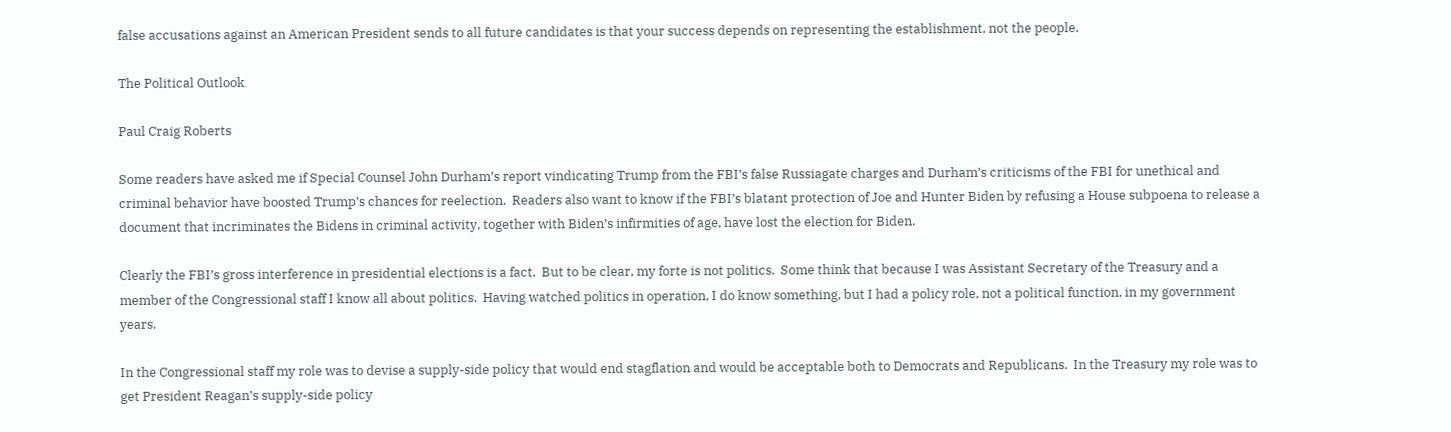false accusations against an American President sends to all future candidates is that your success depends on representing the establishment, not the people.

The Political Outlook

Paul Craig Roberts

Some readers have asked me if Special Counsel John Durham’s report vindicating Trump from the FBI’s false Russiagate charges and Durham’s criticisms of the FBI for unethical and criminal behavior have boosted Trump’s chances for reelection.  Readers also want to know if the FBI’s blatant protection of Joe and Hunter Biden by refusing a House subpoena to release a document that incriminates the Bidens in criminal activity, together with Biden’s infirmities of age, have lost the election for Biden.

Clearly the FBI’s gross interference in presidential elections is a fact.  But to be clear, my forte is not politics.  Some think that because I was Assistant Secretary of the Treasury and a member of the Congressional staff I know all about politics.  Having watched politics in operation, I do know something, but I had a policy role, not a political function, in my government years.

In the Congressional staff my role was to devise a supply-side policy that would end stagflation and would be acceptable both to Democrats and Republicans.  In the Treasury my role was to get President Reagan’s supply-side policy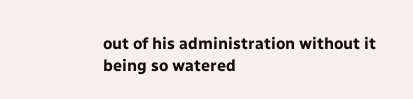out of his administration without it being so watered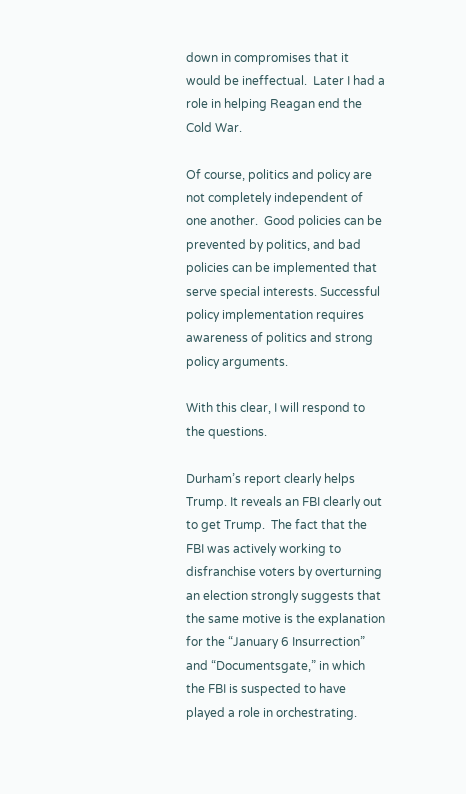down in compromises that it would be ineffectual.  Later I had a role in helping Reagan end the Cold War.

Of course, politics and policy are not completely independent of one another.  Good policies can be prevented by politics, and bad policies can be implemented that serve special interests. Successful policy implementation requires awareness of politics and strong policy arguments.

With this clear, I will respond to the questions.

Durham’s report clearly helps Trump. It reveals an FBI clearly out to get Trump.  The fact that the FBI was actively working to disfranchise voters by overturning an election strongly suggests that the same motive is the explanation for the “January 6 Insurrection” and “Documentsgate,” in which the FBI is suspected to have played a role in orchestrating.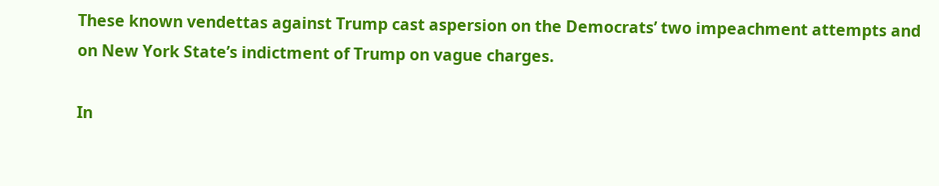These known vendettas against Trump cast aspersion on the Democrats’ two impeachment attempts and on New York State’s indictment of Trump on vague charges.

In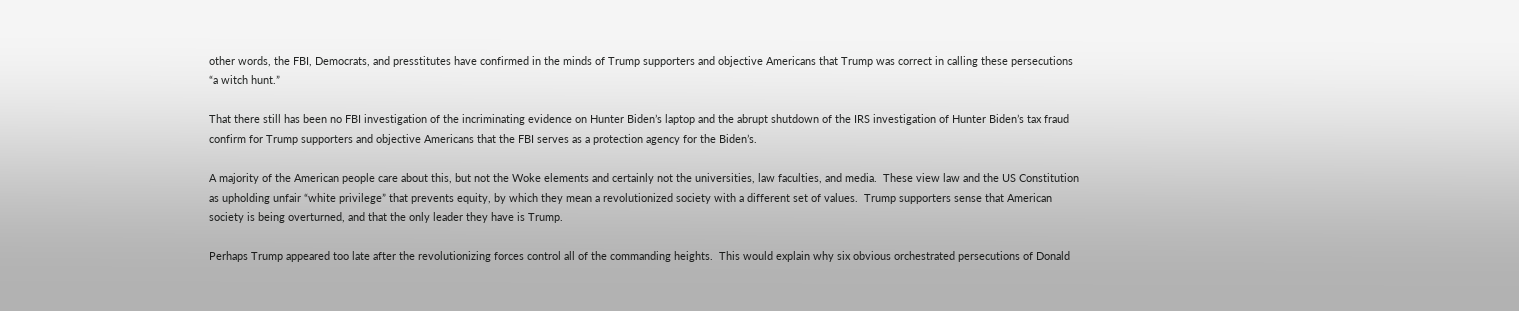other words, the FBI, Democrats, and presstitutes have confirmed in the minds of Trump supporters and objective Americans that Trump was correct in calling these persecutions “a witch hunt.”

That there still has been no FBI investigation of the incriminating evidence on Hunter Biden’s laptop and the abrupt shutdown of the IRS investigation of Hunter Biden’s tax fraud confirm for Trump supporters and objective Americans that the FBI serves as a protection agency for the Biden’s.

A majority of the American people care about this, but not the Woke elements and certainly not the universities, law faculties, and media.  These view law and the US Constitution as upholding unfair “white privilege” that prevents equity, by which they mean a revolutionized society with a different set of values.  Trump supporters sense that American society is being overturned, and that the only leader they have is Trump.

Perhaps Trump appeared too late after the revolutionizing forces control all of the commanding heights.  This would explain why six obvious orchestrated persecutions of Donald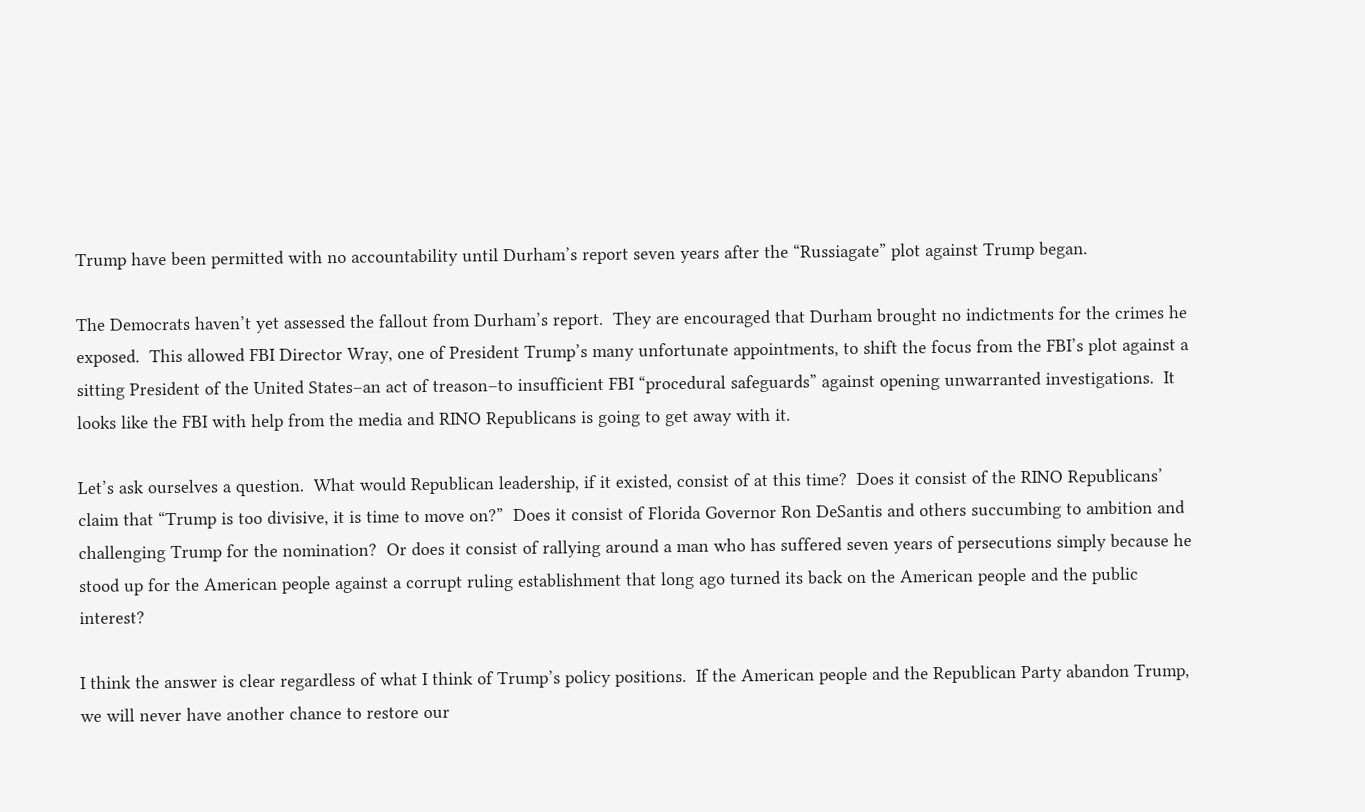Trump have been permitted with no accountability until Durham’s report seven years after the “Russiagate” plot against Trump began.

The Democrats haven’t yet assessed the fallout from Durham’s report.  They are encouraged that Durham brought no indictments for the crimes he exposed.  This allowed FBI Director Wray, one of President Trump’s many unfortunate appointments, to shift the focus from the FBI’s plot against a sitting President of the United States–an act of treason–to insufficient FBI “procedural safeguards” against opening unwarranted investigations.  It looks like the FBI with help from the media and RINO Republicans is going to get away with it.

Let’s ask ourselves a question.  What would Republican leadership, if it existed, consist of at this time?  Does it consist of the RINO Republicans’ claim that “Trump is too divisive, it is time to move on?”  Does it consist of Florida Governor Ron DeSantis and others succumbing to ambition and challenging Trump for the nomination?  Or does it consist of rallying around a man who has suffered seven years of persecutions simply because he stood up for the American people against a corrupt ruling establishment that long ago turned its back on the American people and the public interest?

I think the answer is clear regardless of what I think of Trump’s policy positions.  If the American people and the Republican Party abandon Trump, we will never have another chance to restore our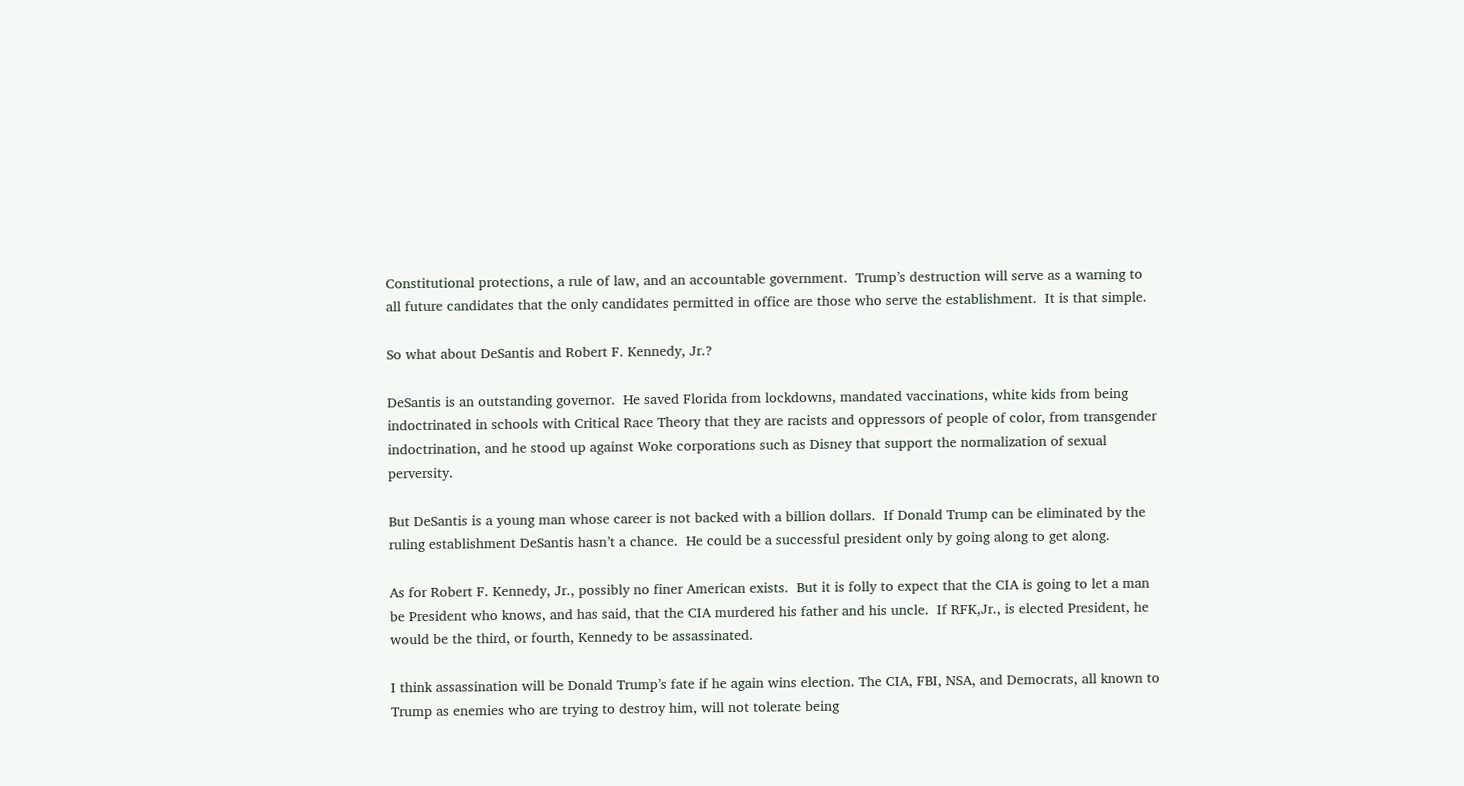Constitutional protections, a rule of law, and an accountable government.  Trump’s destruction will serve as a warning to all future candidates that the only candidates permitted in office are those who serve the establishment.  It is that simple.

So what about DeSantis and Robert F. Kennedy, Jr.?

DeSantis is an outstanding governor.  He saved Florida from lockdowns, mandated vaccinations, white kids from being indoctrinated in schools with Critical Race Theory that they are racists and oppressors of people of color, from transgender indoctrination, and he stood up against Woke corporations such as Disney that support the normalization of sexual perversity.

But DeSantis is a young man whose career is not backed with a billion dollars.  If Donald Trump can be eliminated by the ruling establishment DeSantis hasn’t a chance.  He could be a successful president only by going along to get along.

As for Robert F. Kennedy, Jr., possibly no finer American exists.  But it is folly to expect that the CIA is going to let a man be President who knows, and has said, that the CIA murdered his father and his uncle.  If RFK,Jr., is elected President, he would be the third, or fourth, Kennedy to be assassinated.

I think assassination will be Donald Trump’s fate if he again wins election. The CIA, FBI, NSA, and Democrats, all known to Trump as enemies who are trying to destroy him, will not tolerate being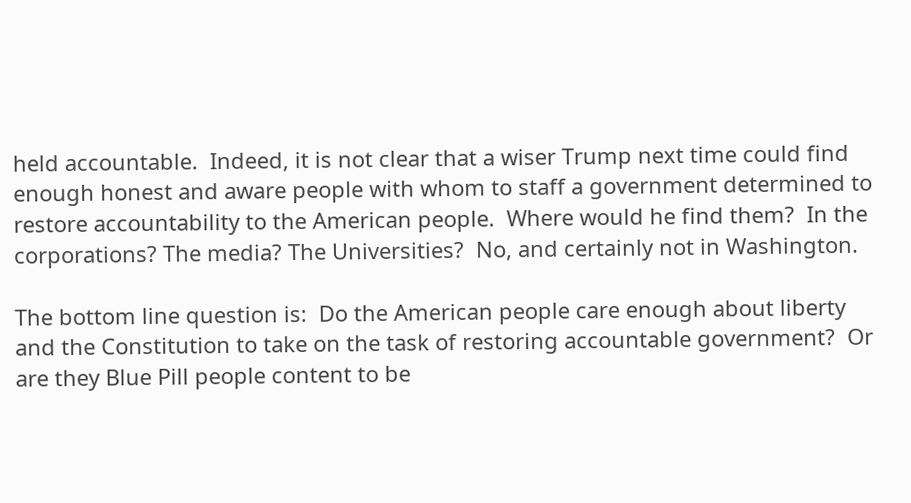held accountable.  Indeed, it is not clear that a wiser Trump next time could find enough honest and aware people with whom to staff a government determined to restore accountability to the American people.  Where would he find them?  In the corporations? The media? The Universities?  No, and certainly not in Washington.

The bottom line question is:  Do the American people care enough about liberty and the Constitution to take on the task of restoring accountable government?  Or are they Blue Pill people content to be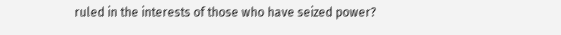ruled in the interests of those who have seized power?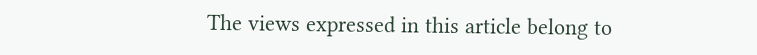The views expressed in this article belong to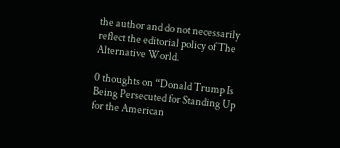the author and do not necessarily reflect the editorial policy of The Alternative World.

0 thoughts on “Donald Trump Is Being Persecuted for Standing Up for the American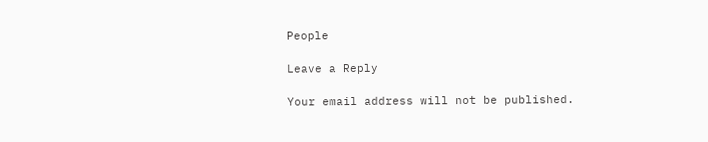People

Leave a Reply

Your email address will not be published.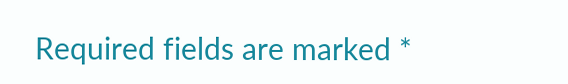Required fields are marked *